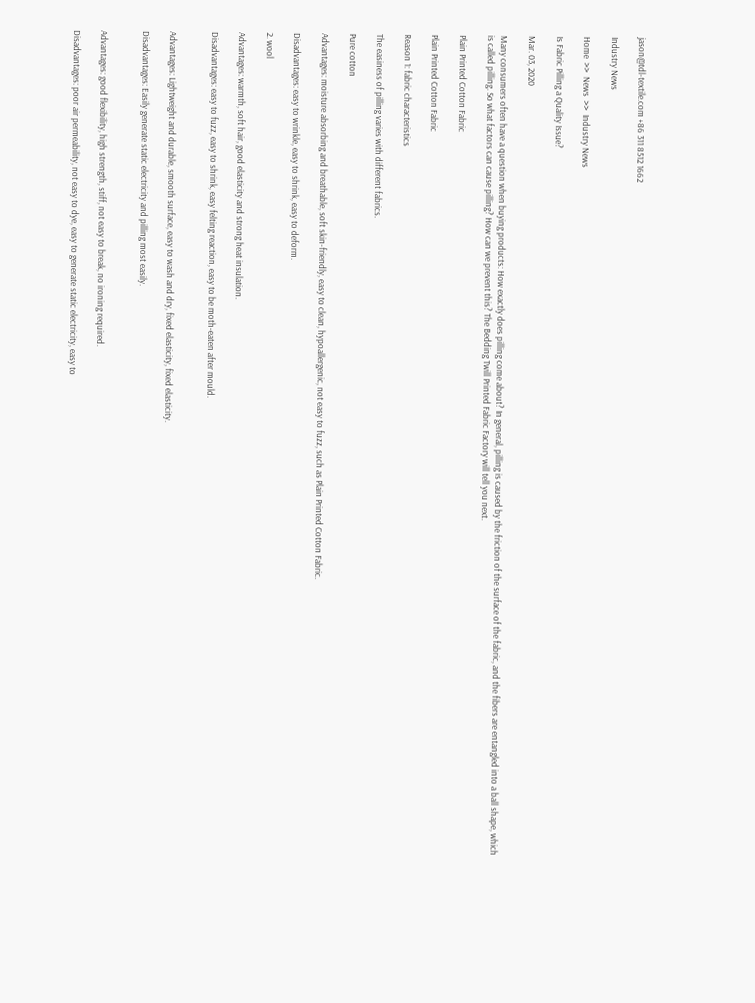jason@tdl-textile.com +86 311 8512 1662

Industry News

Home  >>  News  >>  Industry News

Is Fabric Pilling a Quality Issue?

Mar. 03, 2020

Many consumers often have a question when buying products: How exactly does pilling come about? In general, pilling is caused by the friction of the surface of the fabric, and the fibers are entangled into a ball shape, which is called pilling. So what factors can cause pilling? How can we prevent this? The Bedding Twill Printed Fabric Factory will tell you next.

Plain Printed Cotton Fabric

Plain Printed Cotton Fabric

Reason 1: fabric characteristics

The easiness of pilling varies with different fabrics.

Pure cotton

Advantages: moisture absorbing and breathable, soft skin-friendly, easy to clean, hypoallergenic, not easy to fuzz, such as Plain Printed Cotton Fabric.

Disadvantages: easy to wrinkle, easy to shrink, easy to deform.

2. wool

Advantages: warmth, soft hair, good elasticity and strong heat insulation.

Disadvantages: easy to fuzz, easy to shrink, easy felting reaction, easy to be moth-eaten after mould.


Advantages: Lightweight and durable, smooth surface, easy to wash and dry, fixed elasticity, fixed elasticity.

Disadvantages: Easily generate static electricity and pilling most easily.


Advantages: good flexibility, high strength, stiff, not easy to break, no ironing required.

Disadvantages: poor air permeability, not easy to dye, easy to generate static electricity, easy to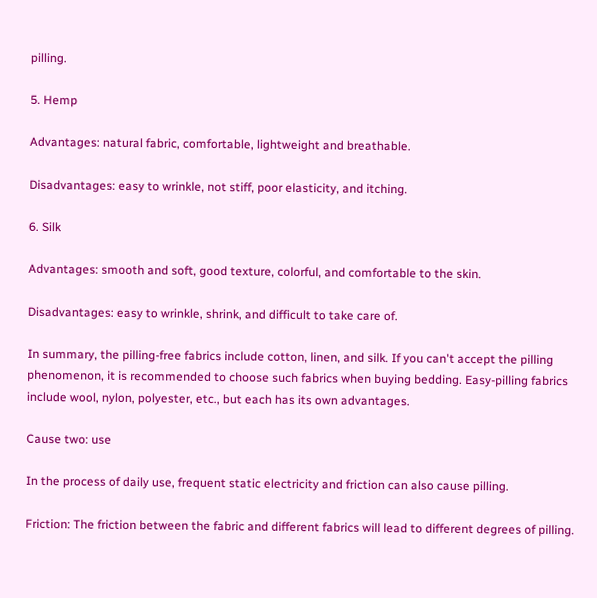pilling.

5. Hemp

Advantages: natural fabric, comfortable, lightweight and breathable.

Disadvantages: easy to wrinkle, not stiff, poor elasticity, and itching.

6. Silk

Advantages: smooth and soft, good texture, colorful, and comfortable to the skin.

Disadvantages: easy to wrinkle, shrink, and difficult to take care of.

In summary, the pilling-free fabrics include cotton, linen, and silk. If you can't accept the pilling phenomenon, it is recommended to choose such fabrics when buying bedding. Easy-pilling fabrics include wool, nylon, polyester, etc., but each has its own advantages.

Cause two: use

In the process of daily use, frequent static electricity and friction can also cause pilling.

Friction: The friction between the fabric and different fabrics will lead to different degrees of pilling.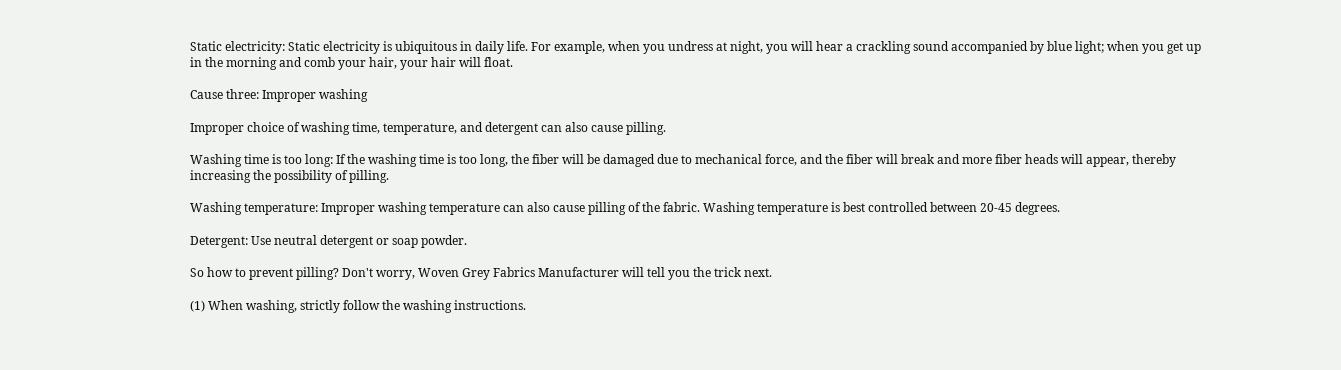Static electricity: Static electricity is ubiquitous in daily life. For example, when you undress at night, you will hear a crackling sound accompanied by blue light; when you get up in the morning and comb your hair, your hair will float.

Cause three: Improper washing

Improper choice of washing time, temperature, and detergent can also cause pilling.

Washing time is too long: If the washing time is too long, the fiber will be damaged due to mechanical force, and the fiber will break and more fiber heads will appear, thereby increasing the possibility of pilling.

Washing temperature: Improper washing temperature can also cause pilling of the fabric. Washing temperature is best controlled between 20-45 degrees.

Detergent: Use neutral detergent or soap powder.

So how to prevent pilling? Don't worry, Woven Grey Fabrics Manufacturer will tell you the trick next.

(1) When washing, strictly follow the washing instructions.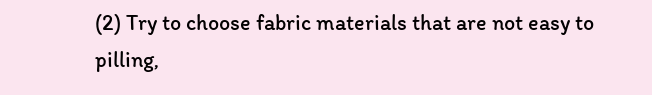(2) Try to choose fabric materials that are not easy to pilling,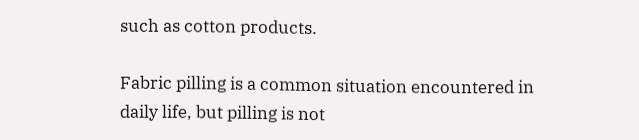such as cotton products.

Fabric pilling is a common situation encountered in daily life, but pilling is not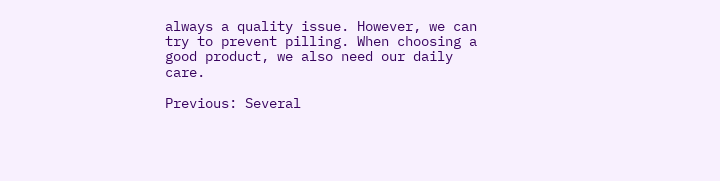always a quality issue. However, we can try to prevent pilling. When choosing a good product, we also need our daily care.

Previous: Several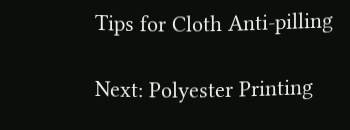Tips for Cloth Anti-pilling

Next: Polyester Printing